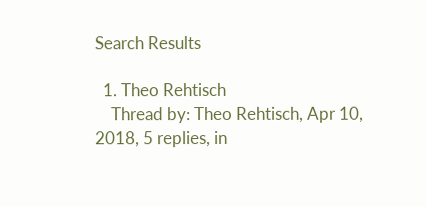Search Results

  1. Theo Rehtisch
    Thread by: Theo Rehtisch, Apr 10, 2018, 5 replies, in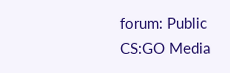forum: Public CS:GO Media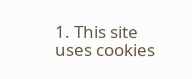1. This site uses cookies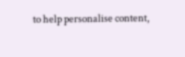to help personalise content,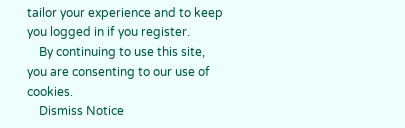tailor your experience and to keep you logged in if you register.
    By continuing to use this site, you are consenting to our use of cookies.
    Dismiss Notice